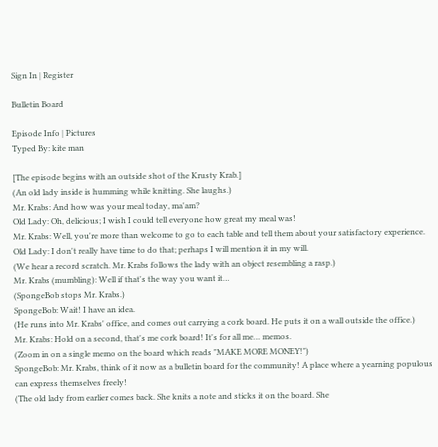Sign In | Register

Bulletin Board

Episode Info | Pictures
Typed By: kite man

[The episode begins with an outside shot of the Krusty Krab.]
(An old lady inside is humming while knitting. She laughs.)
Mr. Krabs: And how was your meal today, ma'am?
Old Lady: Oh, delicious; I wish I could tell everyone how great my meal was!
Mr. Krabs: Well, you're more than welcome to go to each table and tell them about your satisfactory experience.
Old Lady: I don't really have time to do that; perhaps I will mention it in my will.
(We hear a record scratch. Mr. Krabs follows the lady with an object resembling a rasp.)
Mr. Krabs (mumbling): Well if that's the way you want it…
(SpongeBob stops Mr. Krabs.)
SpongeBob: Wait! I have an idea.
(He runs into Mr. Krabs' office, and comes out carrying a cork board. He puts it on a wall outside the office.)
Mr. Krabs: Hold on a second, that's me cork board! It's for all me… memos.
(Zoom in on a single memo on the board which reads "MAKE MORE MONEY!")
SpongeBob: Mr. Krabs, think of it now as a bulletin board for the community! A place where a yearning populous can express themselves freely!
(The old lady from earlier comes back. She knits a note and sticks it on the board. She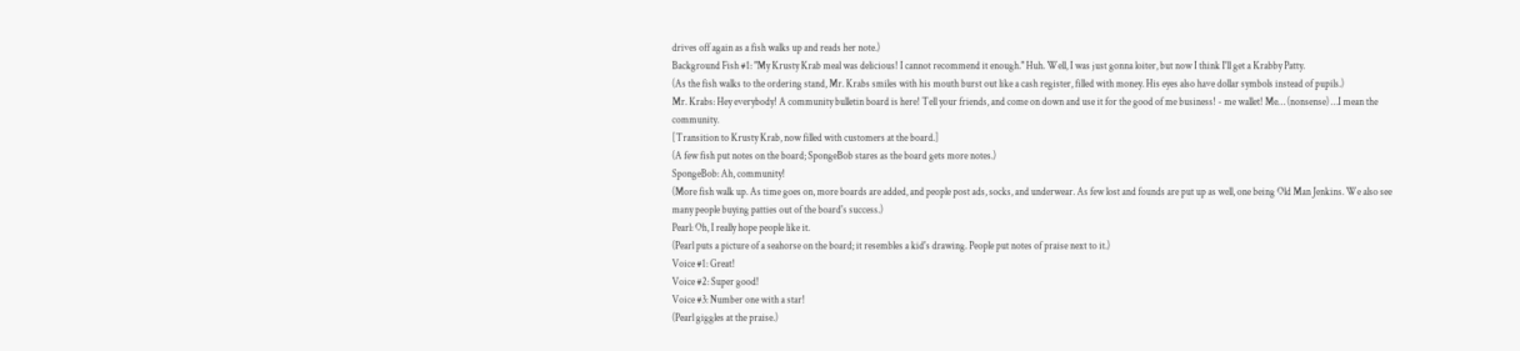drives off again as a fish walks up and reads her note.)
Background Fish #1: "My Krusty Krab meal was delicious! I cannot recommend it enough." Huh. Well, I was just gonna loiter, but now I think I'll get a Krabby Patty.
(As the fish walks to the ordering stand, Mr. Krabs smiles with his mouth burst out like a cash register, filled with money. His eyes also have dollar symbols instead of pupils.)
Mr. Krabs: Hey everybody! A community bulletin board is here! Tell your friends, and come on down and use it for the good of me business! - me wallet! Me… (nonsense) …I mean the community.
[Transition to Krusty Krab, now filled with customers at the board.]
(A few fish put notes on the board; SpongeBob stares as the board gets more notes.)
SpongeBob: Ah, community!
(More fish walk up. As time goes on, more boards are added, and people post ads, socks, and underwear. As few lost and founds are put up as well, one being Old Man Jenkins. We also see many people buying patties out of the board's success.)
Pearl: Oh, I really hope people like it.
(Pearl puts a picture of a seahorse on the board; it resembles a kid's drawing. People put notes of praise next to it.)
Voice #1: Great!
Voice #2: Super good!
Voice #3: Number one with a star!
(Pearl giggles at the praise.)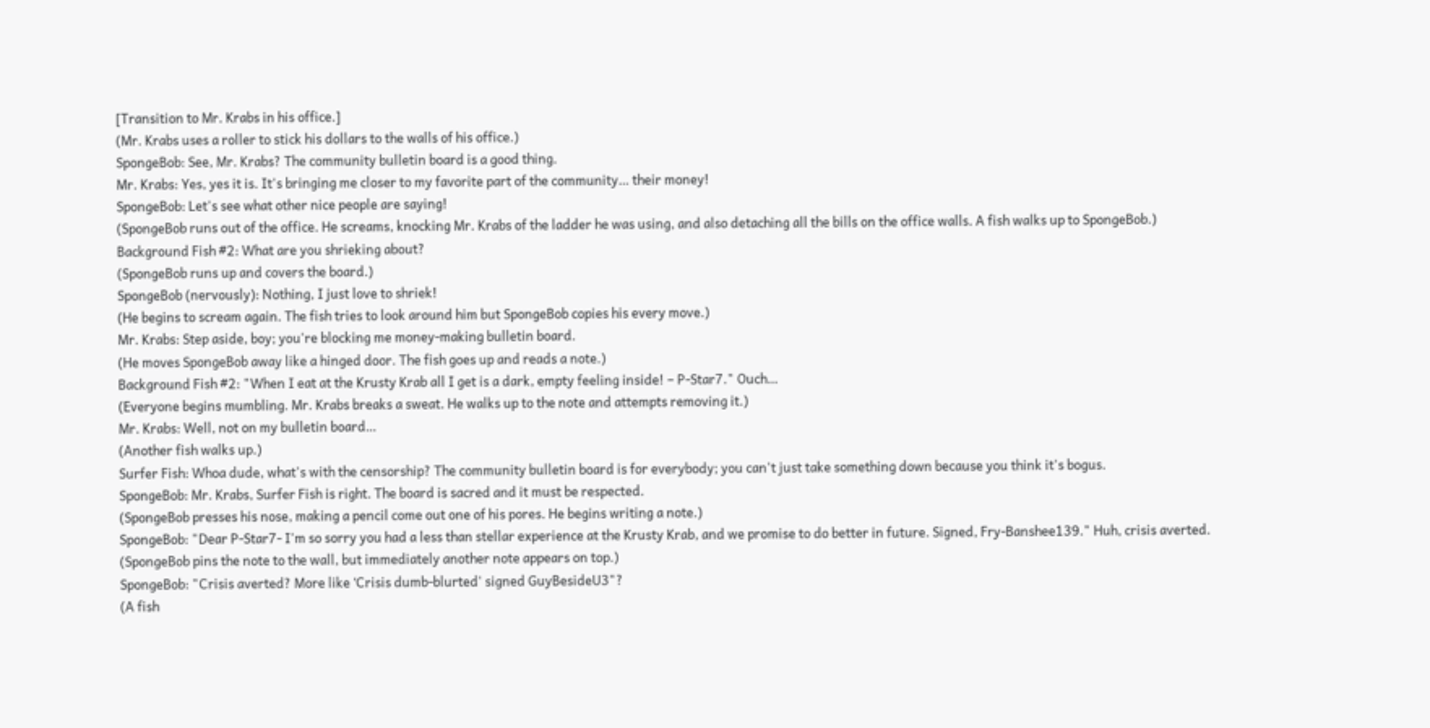[Transition to Mr. Krabs in his office.]
(Mr. Krabs uses a roller to stick his dollars to the walls of his office.)
SpongeBob: See, Mr. Krabs? The community bulletin board is a good thing.
Mr. Krabs: Yes, yes it is. It's bringing me closer to my favorite part of the community… their money!
SpongeBob: Let's see what other nice people are saying!
(SpongeBob runs out of the office. He screams, knocking Mr. Krabs of the ladder he was using, and also detaching all the bills on the office walls. A fish walks up to SpongeBob.)
Background Fish #2: What are you shrieking about?
(SpongeBob runs up and covers the board.)
SpongeBob (nervously): Nothing, I just love to shriek!
(He begins to scream again. The fish tries to look around him but SpongeBob copies his every move.)
Mr. Krabs: Step aside, boy; you're blocking me money-making bulletin board.
(He moves SpongeBob away like a hinged door. The fish goes up and reads a note.)
Background Fish #2: "When I eat at the Krusty Krab all I get is a dark, empty feeling inside! – P-Star7." Ouch…
(Everyone begins mumbling. Mr. Krabs breaks a sweat. He walks up to the note and attempts removing it.)
Mr. Krabs: Well, not on my bulletin board…
(Another fish walks up.)
Surfer Fish: Whoa dude, what's with the censorship? The community bulletin board is for everybody; you can't just take something down because you think it's bogus.
SpongeBob: Mr. Krabs, Surfer Fish is right. The board is sacred and it must be respected.
(SpongeBob presses his nose, making a pencil come out one of his pores. He begins writing a note.)
SpongeBob: "Dear P-Star7- I'm so sorry you had a less than stellar experience at the Krusty Krab, and we promise to do better in future. Signed, Fry-Banshee139." Huh, crisis averted.
(SpongeBob pins the note to the wall, but immediately another note appears on top.)
SpongeBob: "Crisis averted? More like ‘Crisis dumb-blurted' signed GuyBesideU3"?
(A fish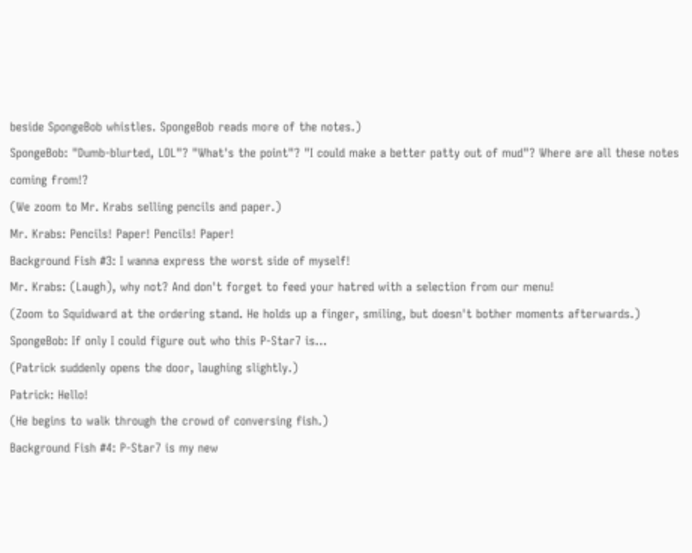beside SpongeBob whistles. SpongeBob reads more of the notes.)
SpongeBob: "Dumb-blurted, LOL"? "What's the point"? "I could make a better patty out of mud"? Where are all these notes coming from!?
(We zoom to Mr. Krabs selling pencils and paper.)
Mr. Krabs: Pencils! Paper! Pencils! Paper!
Background Fish #3: I wanna express the worst side of myself!
Mr. Krabs: (Laugh), why not? And don't forget to feed your hatred with a selection from our menu!
(Zoom to Squidward at the ordering stand. He holds up a finger, smiling, but doesn't bother moments afterwards.)
SpongeBob: If only I could figure out who this P-Star7 is…
(Patrick suddenly opens the door, laughing slightly.)
Patrick: Hello!
(He begins to walk through the crowd of conversing fish.)
Background Fish #4: P-Star7 is my new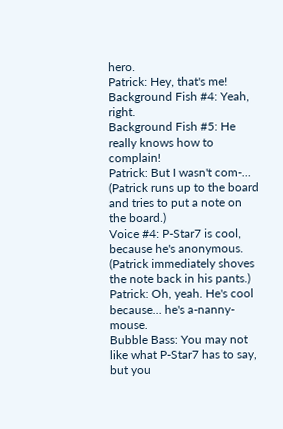hero.
Patrick: Hey, that's me!
Background Fish #4: Yeah, right.
Background Fish #5: He really knows how to complain!
Patrick: But I wasn't com-…
(Patrick runs up to the board and tries to put a note on the board.)
Voice #4: P-Star7 is cool, because he's anonymous.
(Patrick immediately shoves the note back in his pants.)
Patrick: Oh, yeah. He's cool because… he's a-nanny-mouse.
Bubble Bass: You may not like what P-Star7 has to say, but you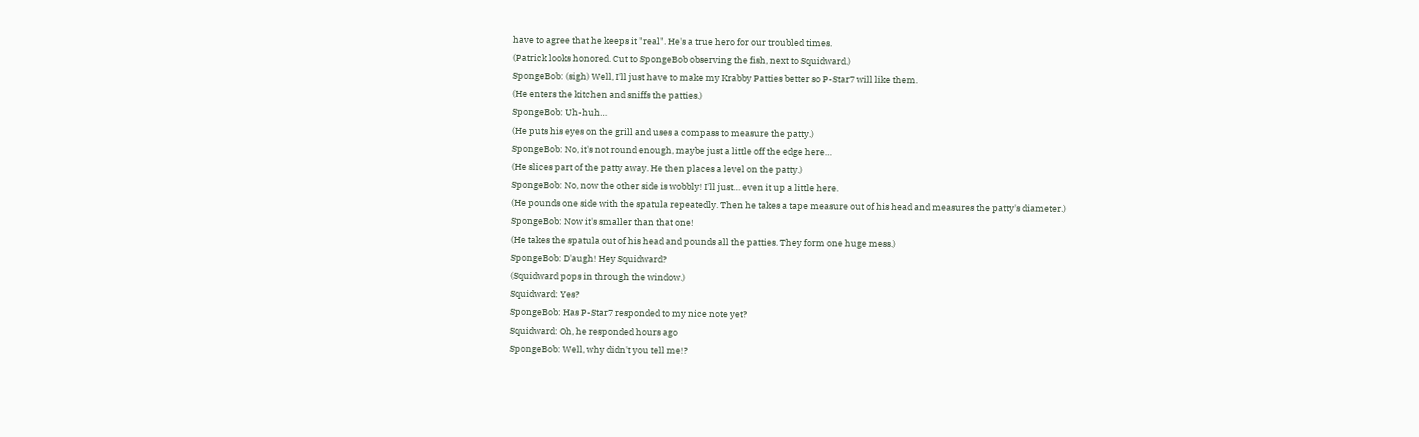have to agree that he keeps it "real". He's a true hero for our troubled times.
(Patrick looks honored. Cut to SpongeBob observing the fish, next to Squidward.)
SpongeBob: (sigh) Well, I'll just have to make my Krabby Patties better so P-Star7 will like them.
(He enters the kitchen and sniffs the patties.)
SpongeBob: Uh-huh…
(He puts his eyes on the grill and uses a compass to measure the patty.)
SpongeBob: No, it's not round enough, maybe just a little off the edge here…
(He slices part of the patty away. He then places a level on the patty.)
SpongeBob: No, now the other side is wobbly! I'll just… even it up a little here.
(He pounds one side with the spatula repeatedly. Then he takes a tape measure out of his head and measures the patty's diameter.)
SpongeBob: Now it's smaller than that one!
(He takes the spatula out of his head and pounds all the patties. They form one huge mess.)
SpongeBob: D'augh! Hey Squidward?
(Squidward pops in through the window.)
Squidward: Yes?
SpongeBob: Has P-Star7 responded to my nice note yet?
Squidward: Oh, he responded hours ago
SpongeBob: Well, why didn't you tell me!?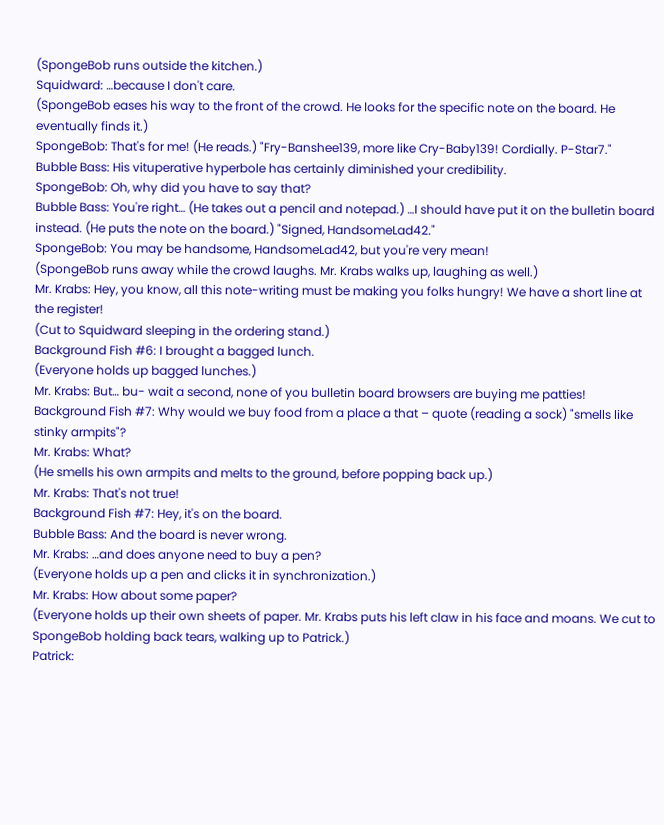(SpongeBob runs outside the kitchen.)
Squidward: …because I don't care.
(SpongeBob eases his way to the front of the crowd. He looks for the specific note on the board. He eventually finds it.)
SpongeBob: That's for me! (He reads.) "Fry-Banshee139, more like Cry-Baby139! Cordially. P-Star7."
Bubble Bass: His vituperative hyperbole has certainly diminished your credibility.
SpongeBob: Oh, why did you have to say that?
Bubble Bass: You're right… (He takes out a pencil and notepad.) …I should have put it on the bulletin board instead. (He puts the note on the board.) "Signed, HandsomeLad42."
SpongeBob: You may be handsome, HandsomeLad42, but you're very mean!
(SpongeBob runs away while the crowd laughs. Mr. Krabs walks up, laughing as well.)
Mr. Krabs: Hey, you know, all this note-writing must be making you folks hungry! We have a short line at the register!
(Cut to Squidward sleeping in the ordering stand.)
Background Fish #6: I brought a bagged lunch.
(Everyone holds up bagged lunches.)
Mr. Krabs: But… bu- wait a second, none of you bulletin board browsers are buying me patties!
Background Fish #7: Why would we buy food from a place a that – quote (reading a sock) "smells like stinky armpits"?
Mr. Krabs: What?
(He smells his own armpits and melts to the ground, before popping back up.)
Mr. Krabs: That's not true!
Background Fish #7: Hey, it's on the board.
Bubble Bass: And the board is never wrong.
Mr. Krabs: …and does anyone need to buy a pen?
(Everyone holds up a pen and clicks it in synchronization.)
Mr. Krabs: How about some paper?
(Everyone holds up their own sheets of paper. Mr. Krabs puts his left claw in his face and moans. We cut to SpongeBob holding back tears, walking up to Patrick.)
Patrick: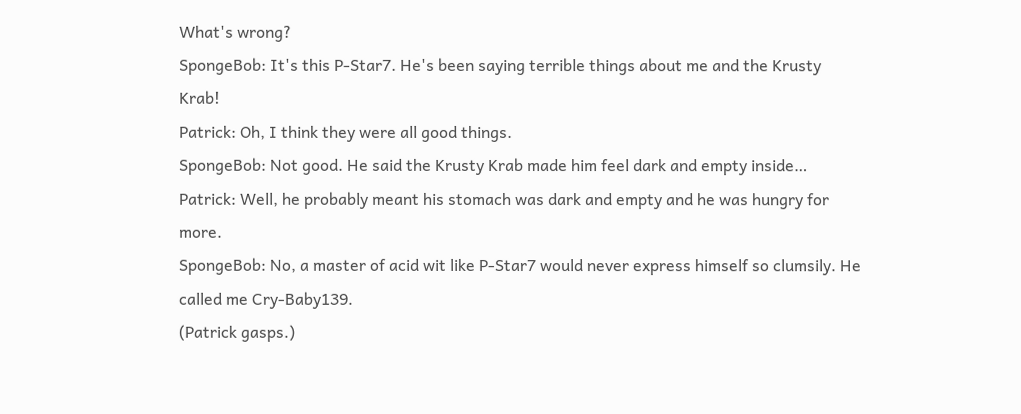What's wrong?
SpongeBob: It's this P-Star7. He's been saying terrible things about me and the Krusty Krab!
Patrick: Oh, I think they were all good things.
SpongeBob: Not good. He said the Krusty Krab made him feel dark and empty inside…
Patrick: Well, he probably meant his stomach was dark and empty and he was hungry for more.
SpongeBob: No, a master of acid wit like P-Star7 would never express himself so clumsily. He called me Cry-Baby139.
(Patrick gasps.)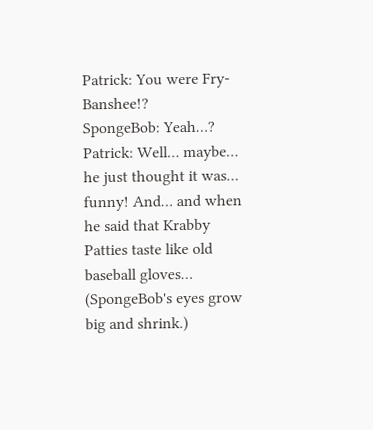Patrick: You were Fry-Banshee!?
SpongeBob: Yeah…?
Patrick: Well… maybe… he just thought it was… funny! And… and when he said that Krabby Patties taste like old baseball gloves…
(SpongeBob's eyes grow big and shrink.)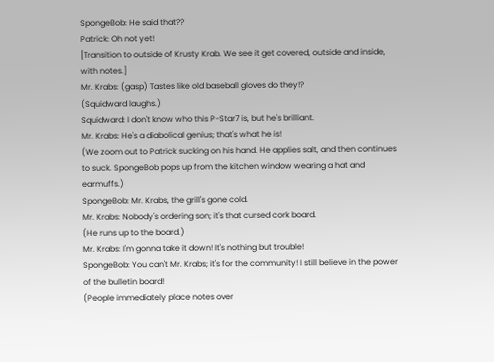SpongeBob: He said that??
Patrick: Oh not yet!
[Transition to outside of Krusty Krab. We see it get covered, outside and inside, with notes.]
Mr. Krabs: (gasp) Tastes like old baseball gloves do they!?
(Squidward laughs.)
Squidward: I don't know who this P-Star7 is, but he's brilliant.
Mr. Krabs: He's a diabolical genius; that's what he is!
(We zoom out to Patrick sucking on his hand. He applies salt, and then continues to suck. SpongeBob pops up from the kitchen window wearing a hat and earmuffs.)
SpongeBob: Mr. Krabs, the grill's gone cold.
Mr. Krabs: Nobody's ordering son; it's that cursed cork board.
(He runs up to the board.)
Mr. Krabs: I'm gonna take it down! It's nothing but trouble!
SpongeBob: You can't Mr. Krabs; it's for the community! I still believe in the power of the bulletin board!
(People immediately place notes over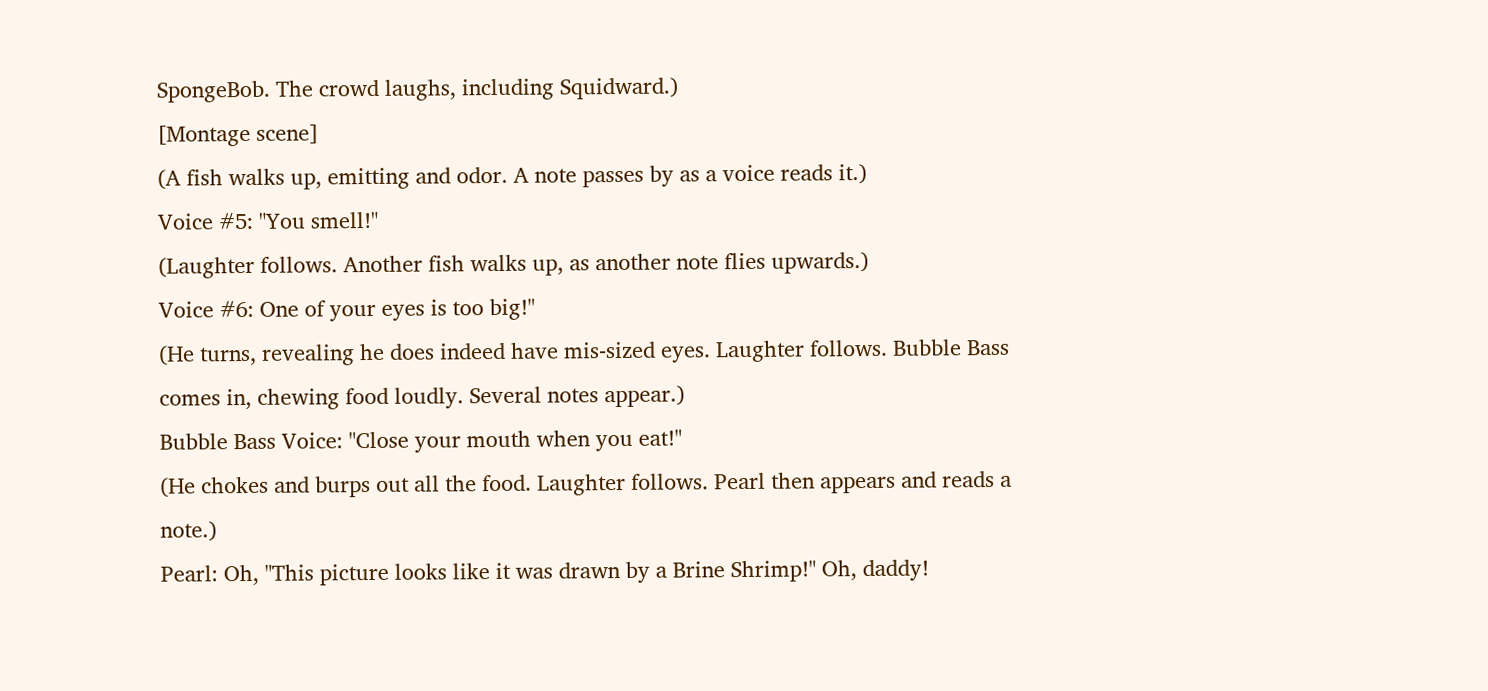SpongeBob. The crowd laughs, including Squidward.)
[Montage scene]
(A fish walks up, emitting and odor. A note passes by as a voice reads it.)
Voice #5: "You smell!"
(Laughter follows. Another fish walks up, as another note flies upwards.)
Voice #6: One of your eyes is too big!"
(He turns, revealing he does indeed have mis-sized eyes. Laughter follows. Bubble Bass comes in, chewing food loudly. Several notes appear.)
Bubble Bass Voice: "Close your mouth when you eat!"
(He chokes and burps out all the food. Laughter follows. Pearl then appears and reads a note.)
Pearl: Oh, "This picture looks like it was drawn by a Brine Shrimp!" Oh, daddy!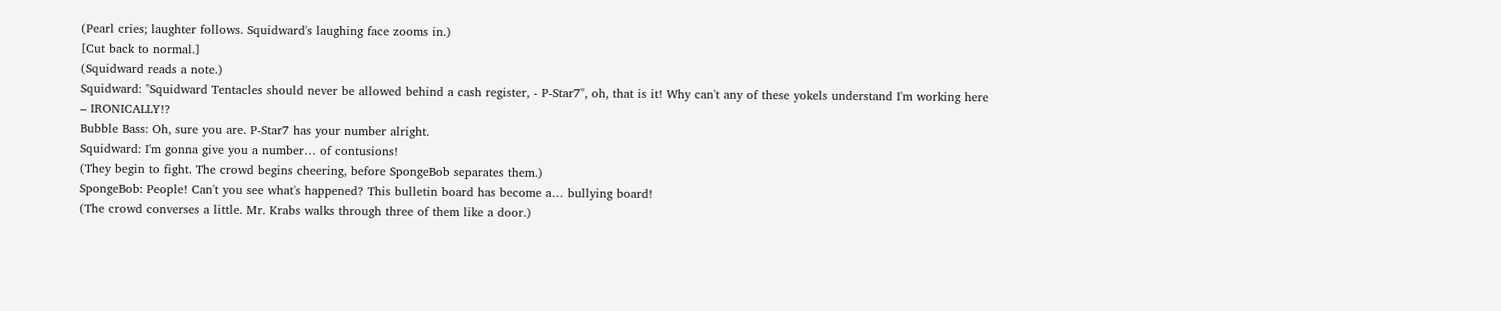(Pearl cries; laughter follows. Squidward's laughing face zooms in.)
[Cut back to normal.]
(Squidward reads a note.)
Squidward: "Squidward Tentacles should never be allowed behind a cash register, - P-Star7", oh, that is it! Why can't any of these yokels understand I'm working here – IRONICALLY!?
Bubble Bass: Oh, sure you are. P-Star7 has your number alright.
Squidward: I'm gonna give you a number… of contusions!
(They begin to fight. The crowd begins cheering, before SpongeBob separates them.)
SpongeBob: People! Can't you see what's happened? This bulletin board has become a… bullying board!
(The crowd converses a little. Mr. Krabs walks through three of them like a door.)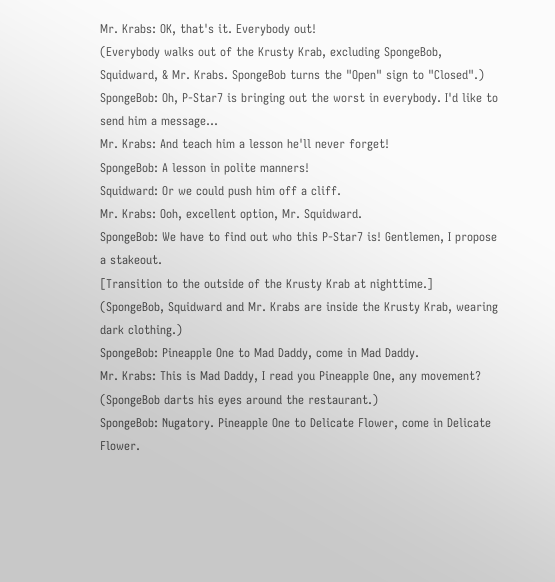Mr. Krabs: OK, that's it. Everybody out!
(Everybody walks out of the Krusty Krab, excluding SpongeBob, Squidward, & Mr. Krabs. SpongeBob turns the "Open" sign to "Closed".)
SpongeBob: Oh, P-Star7 is bringing out the worst in everybody. I'd like to send him a message…
Mr. Krabs: And teach him a lesson he'll never forget!
SpongeBob: A lesson in polite manners!
Squidward: Or we could push him off a cliff.
Mr. Krabs: Ooh, excellent option, Mr. Squidward.
SpongeBob: We have to find out who this P-Star7 is! Gentlemen, I propose a stakeout.
[Transition to the outside of the Krusty Krab at nighttime.]
(SpongeBob, Squidward and Mr. Krabs are inside the Krusty Krab, wearing dark clothing.)
SpongeBob: Pineapple One to Mad Daddy, come in Mad Daddy.
Mr. Krabs: This is Mad Daddy, I read you Pineapple One, any movement?
(SpongeBob darts his eyes around the restaurant.)
SpongeBob: Nugatory. Pineapple One to Delicate Flower, come in Delicate Flower.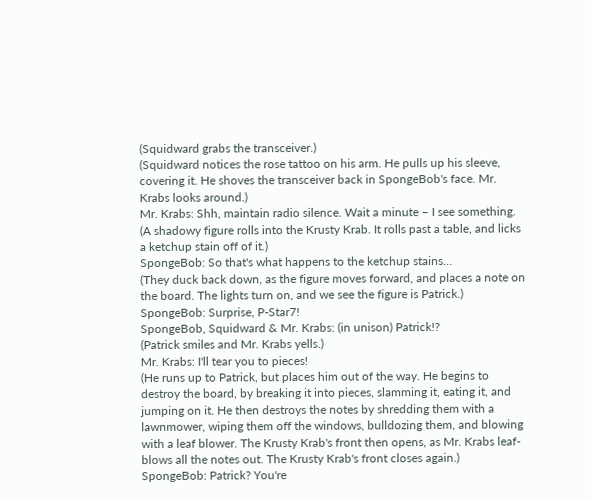(Squidward grabs the transceiver.)
(Squidward notices the rose tattoo on his arm. He pulls up his sleeve, covering it. He shoves the transceiver back in SpongeBob's face. Mr. Krabs looks around.)
Mr. Krabs: Shh, maintain radio silence. Wait a minute – I see something.
(A shadowy figure rolls into the Krusty Krab. It rolls past a table, and licks a ketchup stain off of it.)
SpongeBob: So that's what happens to the ketchup stains…
(They duck back down, as the figure moves forward, and places a note on the board. The lights turn on, and we see the figure is Patrick.)
SpongeBob: Surprise, P-Star7!
SpongeBob, Squidward & Mr. Krabs: (in unison) Patrick!?
(Patrick smiles and Mr. Krabs yells.)
Mr. Krabs: I'll tear you to pieces!
(He runs up to Patrick, but places him out of the way. He begins to destroy the board, by breaking it into pieces, slamming it, eating it, and jumping on it. He then destroys the notes by shredding them with a lawnmower, wiping them off the windows, bulldozing them, and blowing with a leaf blower. The Krusty Krab's front then opens, as Mr. Krabs leaf-blows all the notes out. The Krusty Krab's front closes again.)
SpongeBob: Patrick? You're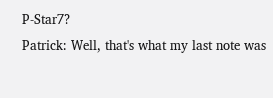P-Star7?
Patrick: Well, that's what my last note was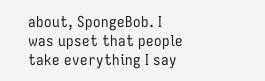about, SpongeBob. I was upset that people take everything I say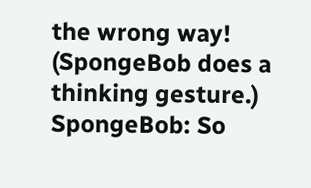the wrong way!
(SpongeBob does a thinking gesture.)
SpongeBob: So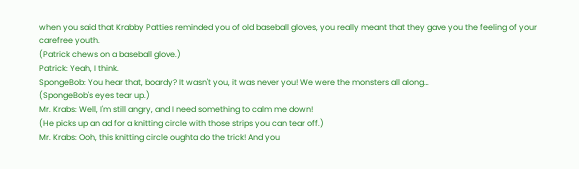when you said that Krabby Patties reminded you of old baseball gloves, you really meant that they gave you the feeling of your carefree youth.
(Patrick chews on a baseball glove.)
Patrick: Yeah, I think.
SpongeBob: You hear that, boardy? It wasn't you, it was never you! We were the monsters all along…
(SpongeBob's eyes tear up.)
Mr. Krabs: Well, I'm still angry, and I need something to calm me down!
(He picks up an ad for a knitting circle with those strips you can tear off.)
Mr. Krabs: Ooh, this knitting circle oughta do the trick! And you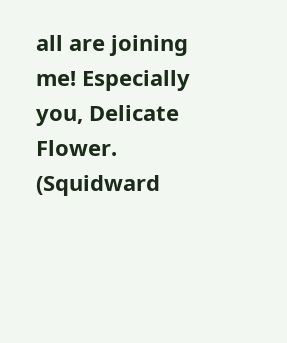all are joining me! Especially you, Delicate Flower.
(Squidward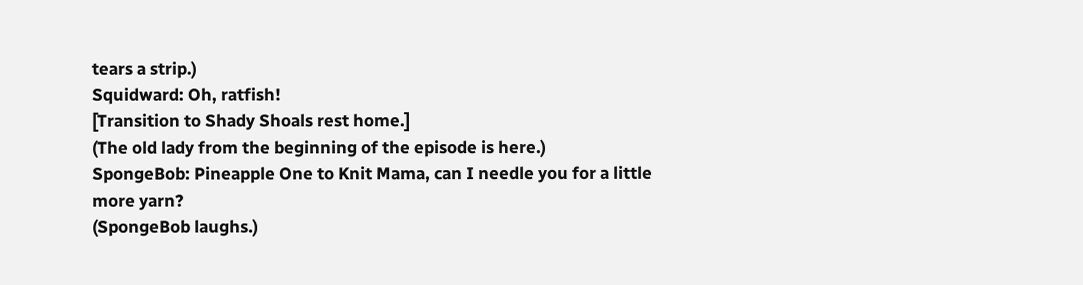tears a strip.)
Squidward: Oh, ratfish!
[Transition to Shady Shoals rest home.]
(The old lady from the beginning of the episode is here.)
SpongeBob: Pineapple One to Knit Mama, can I needle you for a little more yarn?
(SpongeBob laughs.)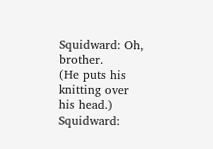Squidward: Oh, brother.
(He puts his knitting over his head.)
Squidward: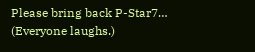Please bring back P-Star7…
(Everyone laughs.)